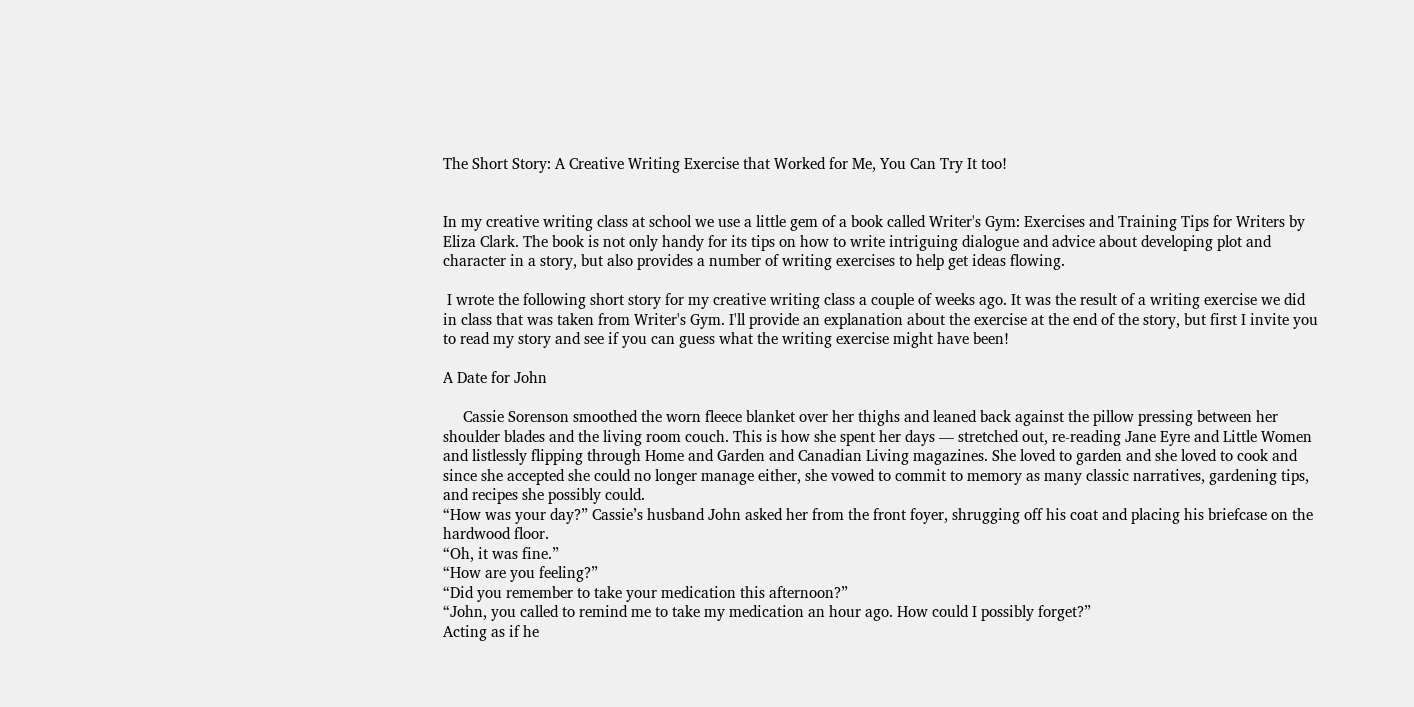The Short Story: A Creative Writing Exercise that Worked for Me, You Can Try It too!


In my creative writing class at school we use a little gem of a book called Writer's Gym: Exercises and Training Tips for Writers by Eliza Clark. The book is not only handy for its tips on how to write intriguing dialogue and advice about developing plot and character in a story, but also provides a number of writing exercises to help get ideas flowing.

 I wrote the following short story for my creative writing class a couple of weeks ago. It was the result of a writing exercise we did in class that was taken from Writer's Gym. I'll provide an explanation about the exercise at the end of the story, but first I invite you to read my story and see if you can guess what the writing exercise might have been!

A Date for John

     Cassie Sorenson smoothed the worn fleece blanket over her thighs and leaned back against the pillow pressing between her shoulder blades and the living room couch. This is how she spent her days — stretched out, re-reading Jane Eyre and Little Women and listlessly flipping through Home and Garden and Canadian Living magazines. She loved to garden and she loved to cook and since she accepted she could no longer manage either, she vowed to commit to memory as many classic narratives, gardening tips, and recipes she possibly could.
“How was your day?” Cassie’s husband John asked her from the front foyer, shrugging off his coat and placing his briefcase on the hardwood floor.
“Oh, it was fine.”
“How are you feeling?”
“Did you remember to take your medication this afternoon?”
“John, you called to remind me to take my medication an hour ago. How could I possibly forget?”
Acting as if he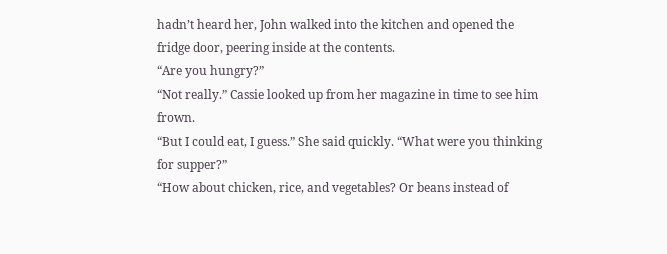hadn’t heard her, John walked into the kitchen and opened the fridge door, peering inside at the contents.
“Are you hungry?”
“Not really.” Cassie looked up from her magazine in time to see him frown.
“But I could eat, I guess.” She said quickly. “What were you thinking for supper?”
“How about chicken, rice, and vegetables? Or beans instead of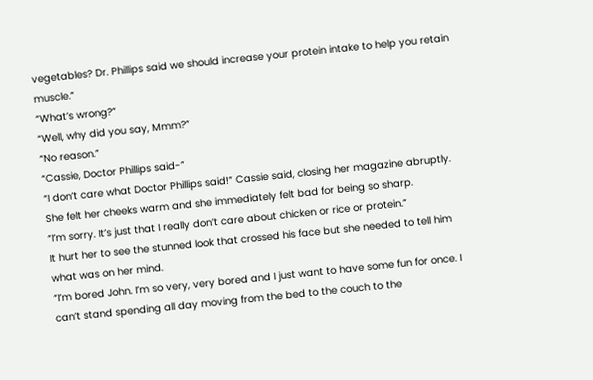vegetables? Dr. Phillips said we should increase your protein intake to help you retain muscle.”
“What’s wrong?”
“Well, why did you say, Mmm?”
“No reason.”
“Cassie, Doctor Phillips said-”
“I don’t care what Doctor Phillips said!” Cassie said, closing her magazine abruptly. She felt her cheeks warm and she immediately felt bad for being so sharp.
“I’m sorry. It’s just that I really don’t care about chicken or rice or protein.”
It hurt her to see the stunned look that crossed his face but she needed to tell him what was on her mind.
“I’m bored John. I’m so very, very bored and I just want to have some fun for once. I can’t stand spending all day moving from the bed to the couch to the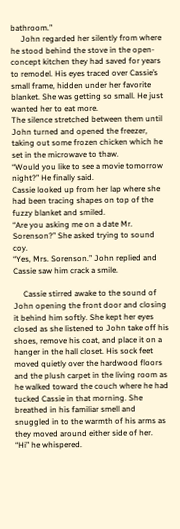bathroom.”
     John regarded her silently from where he stood behind the stove in the open-concept kitchen they had saved for years to remodel. His eyes traced over Cassie’s small frame, hidden under her favorite blanket. She was getting so small. He just wanted her to eat more.
The silence stretched between them until John turned and opened the freezer, taking out some frozen chicken which he set in the microwave to thaw.
“Would you like to see a movie tomorrow night?” He finally said.
Cassie looked up from her lap where she had been tracing shapes on top of the fuzzy blanket and smiled.
“Are you asking me on a date Mr. Sorenson?” She asked trying to sound coy.
“Yes, Mrs. Sorenson.” John replied and Cassie saw him crack a smile.

     Cassie stirred awake to the sound of John opening the front door and closing it behind him softly. She kept her eyes closed as she listened to John take off his shoes, remove his coat, and place it on a hanger in the hall closet. His sock feet moved quietly over the hardwood floors and the plush carpet in the living room as he walked toward the couch where he had tucked Cassie in that morning. She breathed in his familiar smell and snuggled in to the warmth of his arms as they moved around either side of her.
“Hi” he whispered.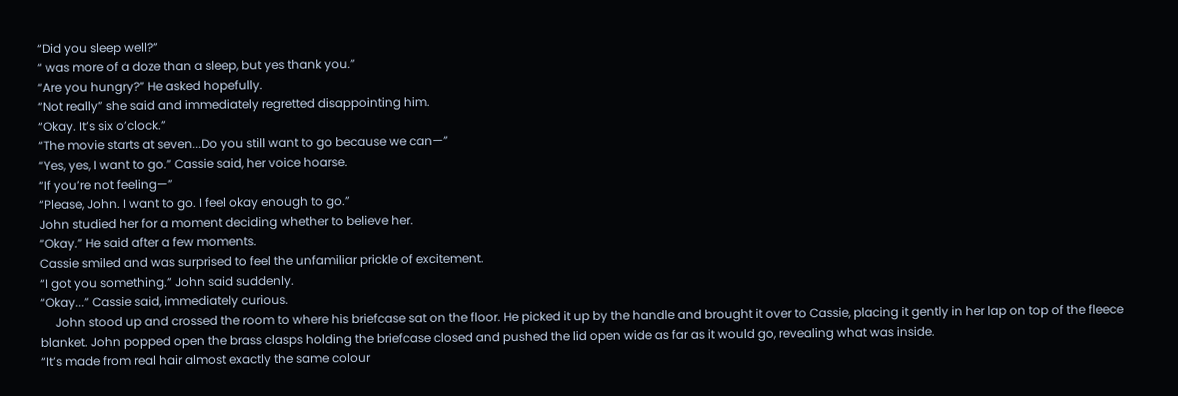“Did you sleep well?”
“ was more of a doze than a sleep, but yes thank you.”
“Are you hungry?” He asked hopefully.
“Not really” she said and immediately regretted disappointing him.
“Okay. It’s six o’clock.”
“The movie starts at seven...Do you still want to go because we can—”
“Yes, yes, I want to go.” Cassie said, her voice hoarse.
“If you’re not feeling—”
“Please, John. I want to go. I feel okay enough to go.”
John studied her for a moment deciding whether to believe her.
“Okay.” He said after a few moments.
Cassie smiled and was surprised to feel the unfamiliar prickle of excitement.
“I got you something.” John said suddenly.
“Okay...” Cassie said, immediately curious.
     John stood up and crossed the room to where his briefcase sat on the floor. He picked it up by the handle and brought it over to Cassie, placing it gently in her lap on top of the fleece blanket. John popped open the brass clasps holding the briefcase closed and pushed the lid open wide as far as it would go, revealing what was inside.
“It’s made from real hair almost exactly the same colour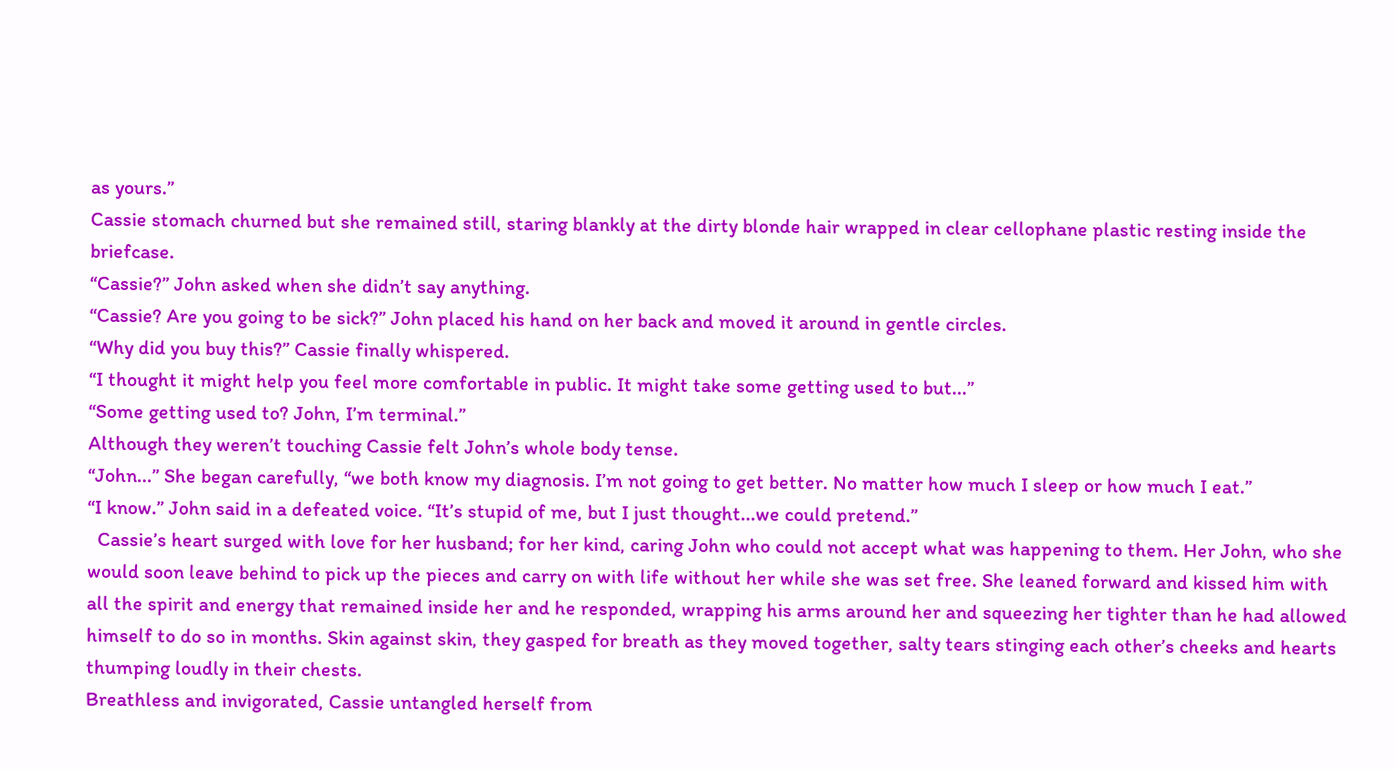as yours.”
Cassie stomach churned but she remained still, staring blankly at the dirty blonde hair wrapped in clear cellophane plastic resting inside the briefcase.
“Cassie?” John asked when she didn’t say anything.
“Cassie? Are you going to be sick?” John placed his hand on her back and moved it around in gentle circles.
“Why did you buy this?” Cassie finally whispered.
“I thought it might help you feel more comfortable in public. It might take some getting used to but...”
“Some getting used to? John, I’m terminal.”
Although they weren’t touching Cassie felt John’s whole body tense.
“John...” She began carefully, “we both know my diagnosis. I’m not going to get better. No matter how much I sleep or how much I eat.”
“I know.” John said in a defeated voice. “It’s stupid of me, but I just thought...we could pretend.”
  Cassie’s heart surged with love for her husband; for her kind, caring John who could not accept what was happening to them. Her John, who she would soon leave behind to pick up the pieces and carry on with life without her while she was set free. She leaned forward and kissed him with all the spirit and energy that remained inside her and he responded, wrapping his arms around her and squeezing her tighter than he had allowed himself to do so in months. Skin against skin, they gasped for breath as they moved together, salty tears stinging each other’s cheeks and hearts thumping loudly in their chests.
Breathless and invigorated, Cassie untangled herself from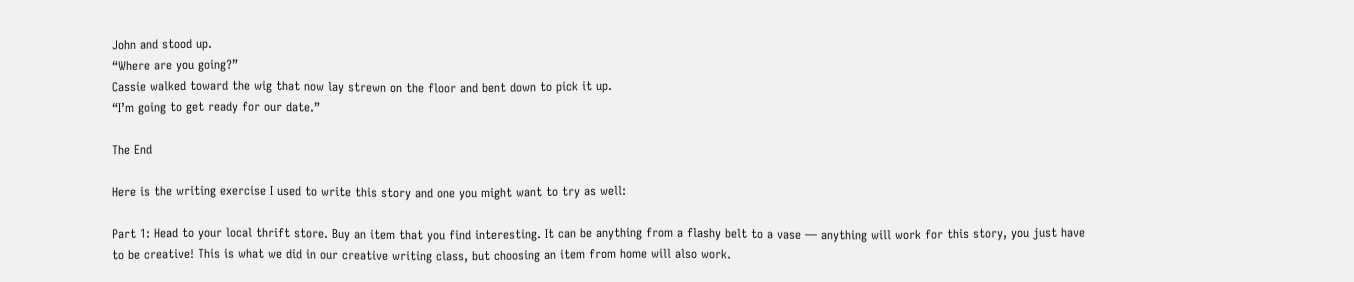John and stood up.
“Where are you going?”
Cassie walked toward the wig that now lay strewn on the floor and bent down to pick it up.
“I’m going to get ready for our date.”

The End

Here is the writing exercise I used to write this story and one you might want to try as well:

Part 1: Head to your local thrift store. Buy an item that you find interesting. It can be anything from a flashy belt to a vase — anything will work for this story, you just have to be creative! This is what we did in our creative writing class, but choosing an item from home will also work.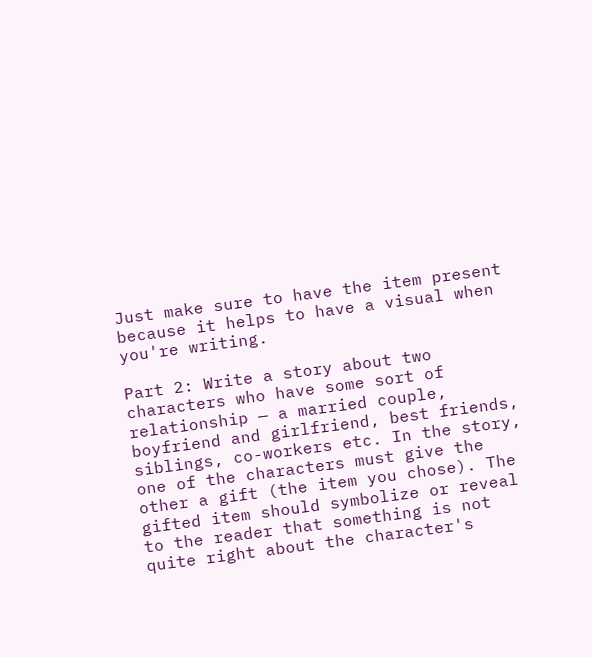Just make sure to have the item present because it helps to have a visual when you're writing.

Part 2: Write a story about two characters who have some sort of relationship — a married couple, boyfriend and girlfriend, best friends, siblings, co-workers etc. In the story, one of the characters must give the other a gift (the item you chose). The gifted item should symbolize or reveal to the reader that something is not quite right about the character's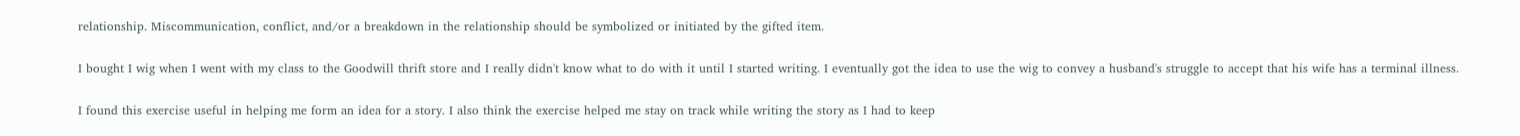relationship. Miscommunication, conflict, and/or a breakdown in the relationship should be symbolized or initiated by the gifted item.

I bought I wig when I went with my class to the Goodwill thrift store and I really didn't know what to do with it until I started writing. I eventually got the idea to use the wig to convey a husband's struggle to accept that his wife has a terminal illness.

I found this exercise useful in helping me form an idea for a story. I also think the exercise helped me stay on track while writing the story as I had to keep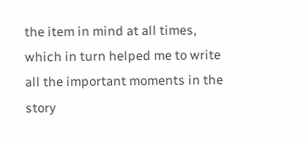the item in mind at all times, which in turn helped me to write all the important moments in the story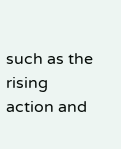such as the rising action and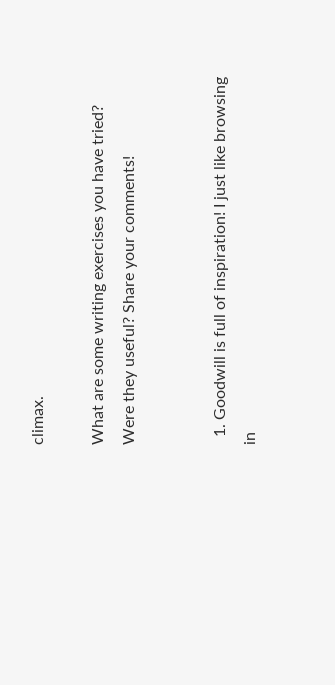climax.

What are some writing exercises you have tried? Were they useful? Share your comments!


  1. Goodwill is full of inspiration! I just like browsing in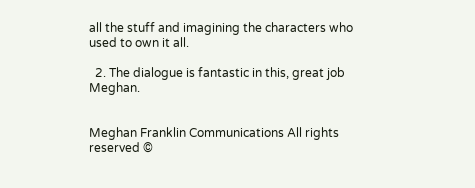all the stuff and imagining the characters who used to own it all.

  2. The dialogue is fantastic in this, great job Meghan.


Meghan Franklin Communications All rights reserved ©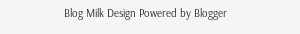Blog Milk Design Powered by Blogger